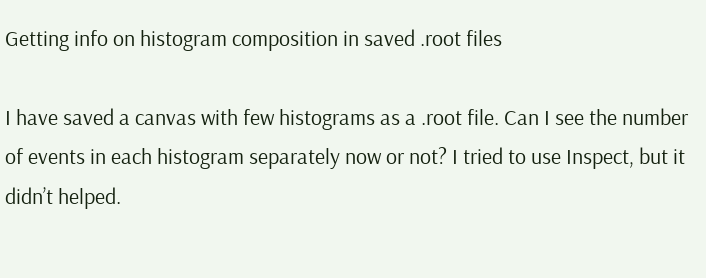Getting info on histogram composition in saved .root files

I have saved a canvas with few histograms as a .root file. Can I see the number of events in each histogram separately now or not? I tried to use Inspect, but it didn’t helped.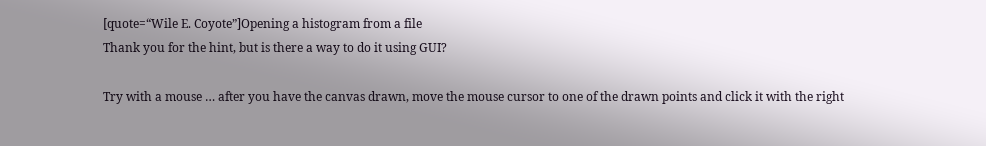[quote=“Wile E. Coyote”]Opening a histogram from a file
Thank you for the hint, but is there a way to do it using GUI?

Try with a mouse … after you have the canvas drawn, move the mouse cursor to one of the drawn points and click it with the right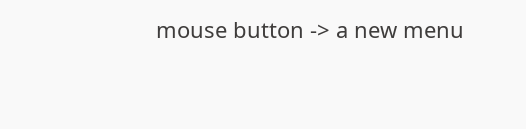mouse button -> a new menu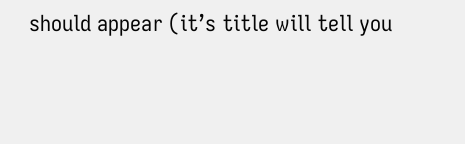should appear (it’s title will tell you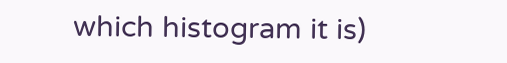which histogram it is)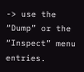-> use the “Dump” or the “Inspect” menu entries.